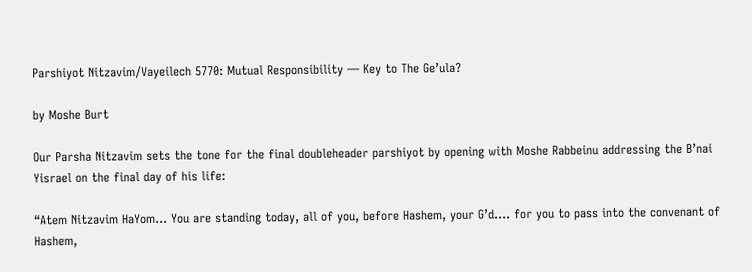Parshiyot Nitzavim/Vayeilech 5770: Mutual Responsibility — Key to The Ge’ula?

by Moshe Burt

Our Parsha Nitzavim sets the tone for the final doubleheader parshiyot by opening with Moshe Rabbeinu addressing the B’nai Yisrael on the final day of his life:

“Atem Nitzavim HaYom… You are standing today, all of you, before Hashem, your G’d…. for you to pass into the convenant of Hashem,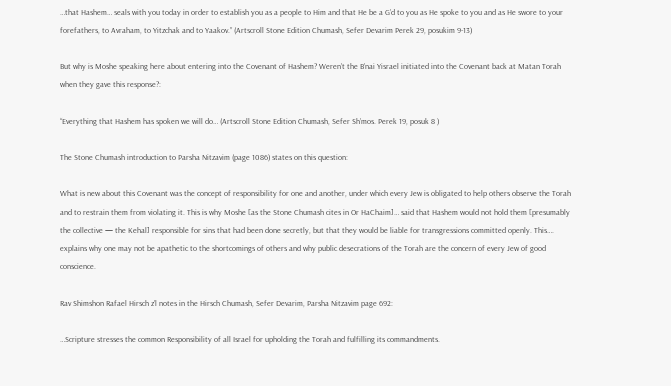…that Hashem… seals with you today in order to establish you as a people to Him and that He be a G’d to you as He spoke to you and as He swore to your forefathers, to Avraham, to Yitzchak and to Yaakov.” (Artscroll Stone Edition Chumash, Sefer Devarim Perek 29, posukim 9-13)

But why is Moshe speaking here about entering into the Covenant of Hashem? Weren’t the B’nai Yisrael initiated into the Covenant back at Matan Torah when they gave this response?:

“Everything that Hashem has spoken we will do… (Artscroll Stone Edition Chumash, Sefer Sh’mos. Perek 19, posuk 8 )

The Stone Chumash introduction to Parsha Nitzavim (page 1086) states on this question:

What is new about this Covenant was the concept of responsibility for one and another, under which every Jew is obligated to help others observe the Torah and to restrain them from violating it. This is why Moshe [as the Stone Chumash cites in Or HaChaim]… said that Hashem would not hold them [presumably the collective — the Kehal] responsible for sins that had been done secretly, but that they would be liable for transgressions committed openly. This…. explains why one may not be apathetic to the shortcomings of others and why public desecrations of the Torah are the concern of every Jew of good conscience.

Rav Shimshon Rafael Hirsch z’l notes in the Hirsch Chumash, Sefer Devarim, Parsha Nitzavim page 692:

…Scripture stresses the common Responsibility of all Israel for upholding the Torah and fulfilling its commandments.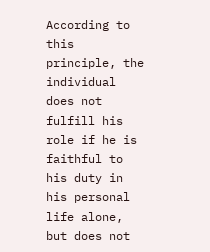According to this principle, the individual does not fulfill his role if he is faithful to his duty in his personal life alone, but does not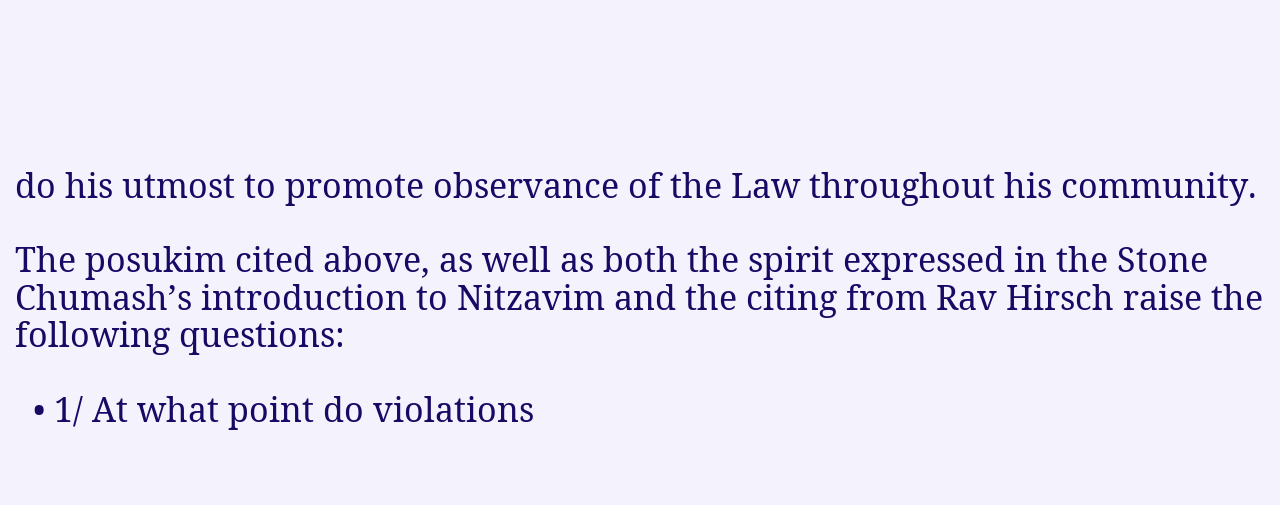do his utmost to promote observance of the Law throughout his community.

The posukim cited above, as well as both the spirit expressed in the Stone Chumash’s introduction to Nitzavim and the citing from Rav Hirsch raise the following questions:

  • 1/ At what point do violations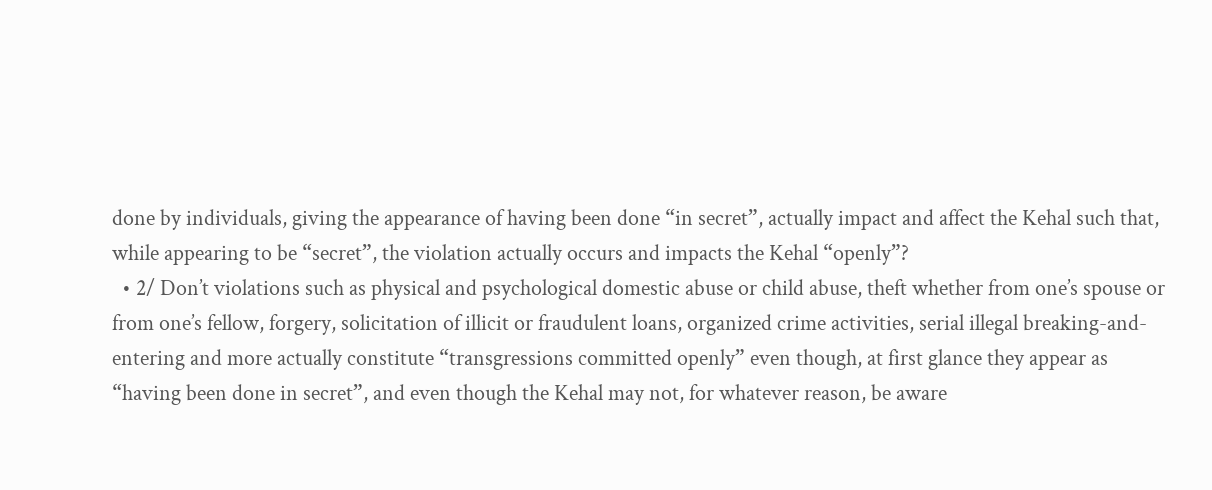done by individuals, giving the appearance of having been done “in secret”, actually impact and affect the Kehal such that, while appearing to be “secret”, the violation actually occurs and impacts the Kehal “openly”?
  • 2/ Don’t violations such as physical and psychological domestic abuse or child abuse, theft whether from one’s spouse or from one’s fellow, forgery, solicitation of illicit or fraudulent loans, organized crime activities, serial illegal breaking-and-entering and more actually constitute “transgressions committed openly” even though, at first glance they appear as “having been done in secret”, and even though the Kehal may not, for whatever reason, be aware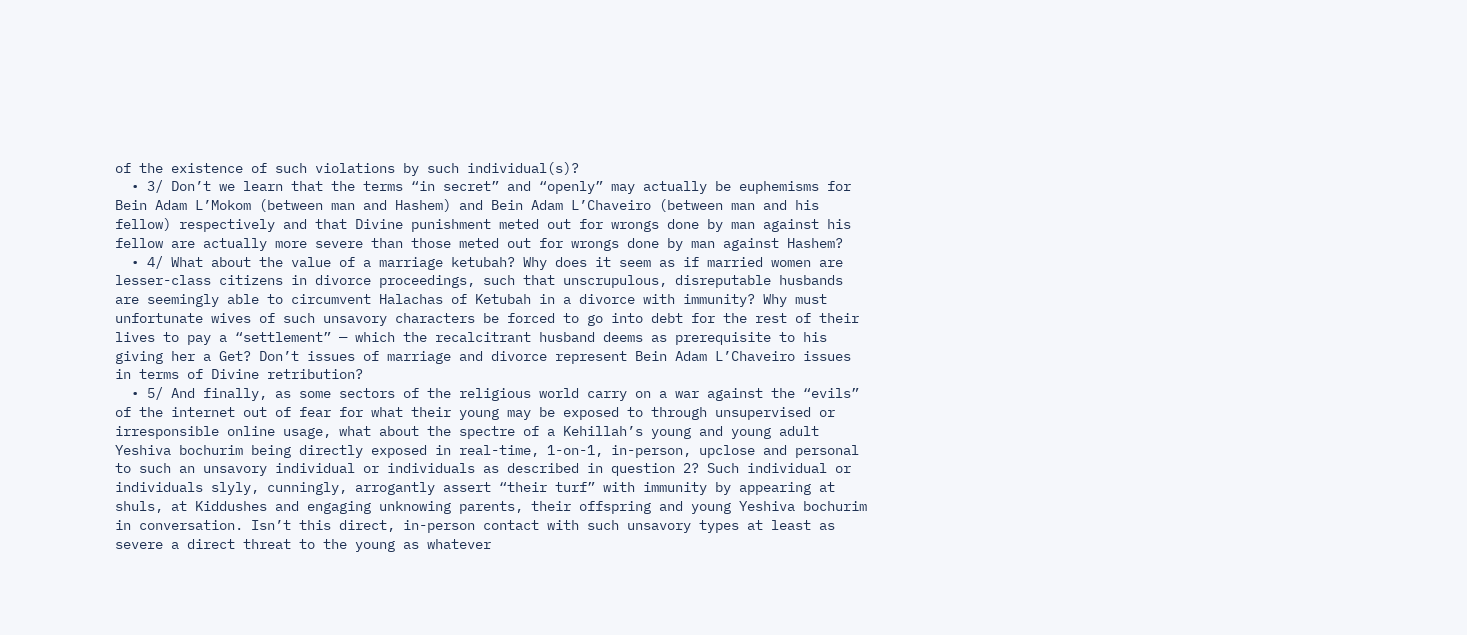of the existence of such violations by such individual(s)?
  • 3/ Don’t we learn that the terms “in secret” and “openly” may actually be euphemisms for Bein Adam L’Mokom (between man and Hashem) and Bein Adam L’Chaveiro (between man and his fellow) respectively and that Divine punishment meted out for wrongs done by man against his fellow are actually more severe than those meted out for wrongs done by man against Hashem?
  • 4/ What about the value of a marriage ketubah? Why does it seem as if married women are lesser-class citizens in divorce proceedings, such that unscrupulous, disreputable husbands are seemingly able to circumvent Halachas of Ketubah in a divorce with immunity? Why must unfortunate wives of such unsavory characters be forced to go into debt for the rest of their lives to pay a “settlement” — which the recalcitrant husband deems as prerequisite to his giving her a Get? Don’t issues of marriage and divorce represent Bein Adam L’Chaveiro issues in terms of Divine retribution?
  • 5/ And finally, as some sectors of the religious world carry on a war against the “evils” of the internet out of fear for what their young may be exposed to through unsupervised or irresponsible online usage, what about the spectre of a Kehillah’s young and young adult Yeshiva bochurim being directly exposed in real-time, 1-on-1, in-person, upclose and personal to such an unsavory individual or individuals as described in question 2? Such individual or individuals slyly, cunningly, arrogantly assert “their turf” with immunity by appearing at shuls, at Kiddushes and engaging unknowing parents, their offspring and young Yeshiva bochurim in conversation. Isn’t this direct, in-person contact with such unsavory types at least as severe a direct threat to the young as whatever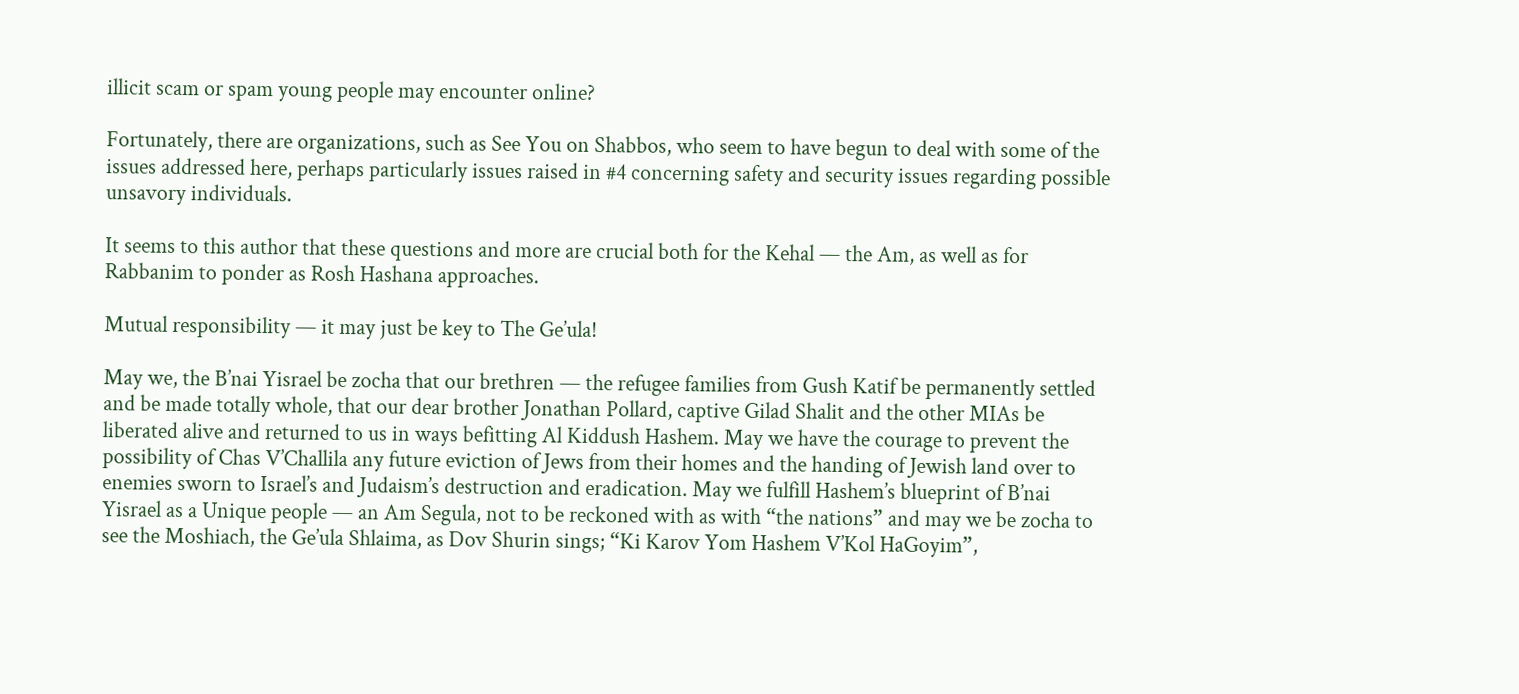illicit scam or spam young people may encounter online?

Fortunately, there are organizations, such as See You on Shabbos, who seem to have begun to deal with some of the issues addressed here, perhaps particularly issues raised in #4 concerning safety and security issues regarding possible unsavory individuals.

It seems to this author that these questions and more are crucial both for the Kehal — the Am, as well as for Rabbanim to ponder as Rosh Hashana approaches.

Mutual responsibility — it may just be key to The Ge’ula!

May we, the B’nai Yisrael be zocha that our brethren — the refugee families from Gush Katif be permanently settled and be made totally whole, that our dear brother Jonathan Pollard, captive Gilad Shalit and the other MIAs be liberated alive and returned to us in ways befitting Al Kiddush Hashem. May we have the courage to prevent the possibility of Chas V’Challila any future eviction of Jews from their homes and the handing of Jewish land over to enemies sworn to Israel’s and Judaism’s destruction and eradication. May we fulfill Hashem’s blueprint of B’nai Yisrael as a Unique people — an Am Segula, not to be reckoned with as with “the nations” and may we be zocha to see the Moshiach, the Ge’ula Shlaima, as Dov Shurin sings; “Ki Karov Yom Hashem V’Kol HaGoyim”,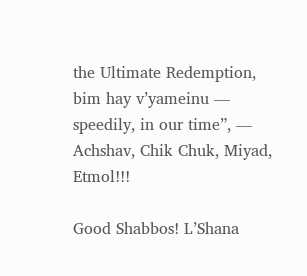the Ultimate Redemption, bim hay v’yameinu — speedily, in our time”, — Achshav, Chik Chuk, Miyad, Etmol!!!

Good Shabbos! L’Shana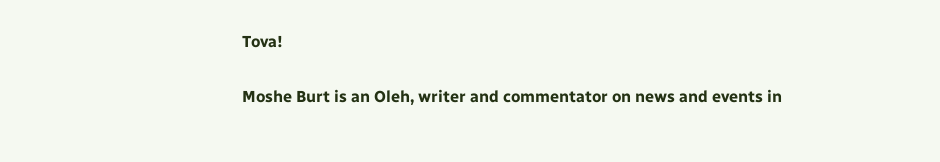Tova!

Moshe Burt is an Oleh, writer and commentator on news and events in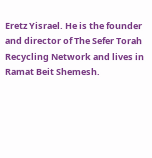Eretz Yisrael. He is the founder and director of The Sefer Torah Recycling Network and lives in Ramat Beit Shemesh.